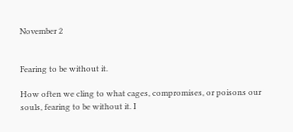November 2


Fearing to be without it.

How often we cling to what cages, compromises, or poisons our souls, fearing to be without it. I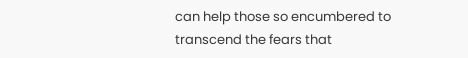can help those so encumbered to transcend the fears that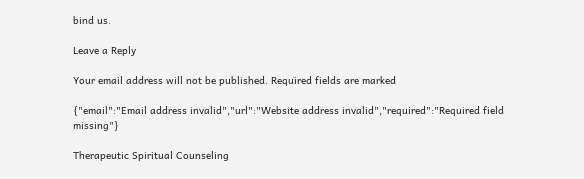bind us.

Leave a Reply

Your email address will not be published. Required fields are marked

{"email":"Email address invalid","url":"Website address invalid","required":"Required field missing"}

Therapeutic Spiritual Counseling